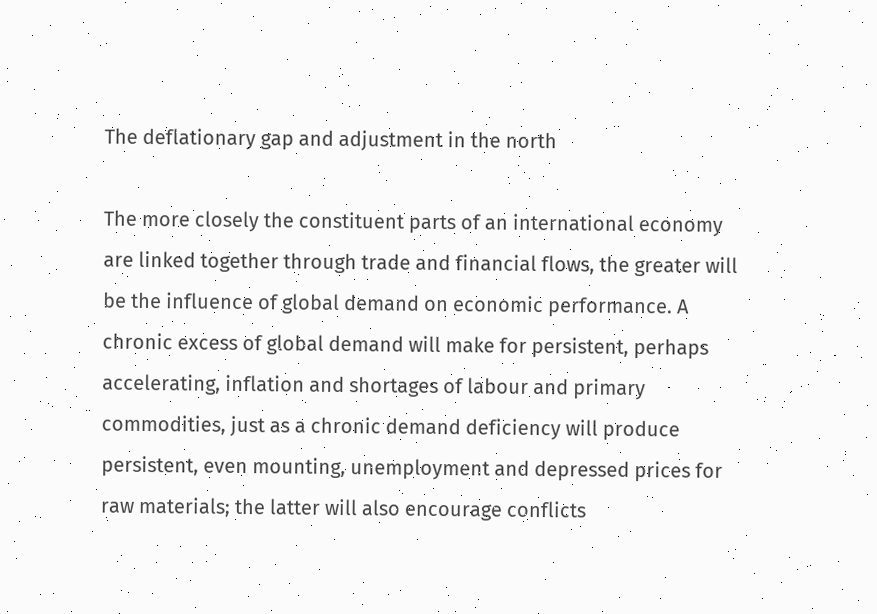The deflationary gap and adjustment in the north

The more closely the constituent parts of an international economy are linked together through trade and financial flows, the greater will be the influence of global demand on economic performance. A chronic excess of global demand will make for persistent, perhaps accelerating, inflation and shortages of labour and primary commodities, just as a chronic demand deficiency will produce persistent, even mounting, unemployment and depressed prices for raw materials; the latter will also encourage conflicts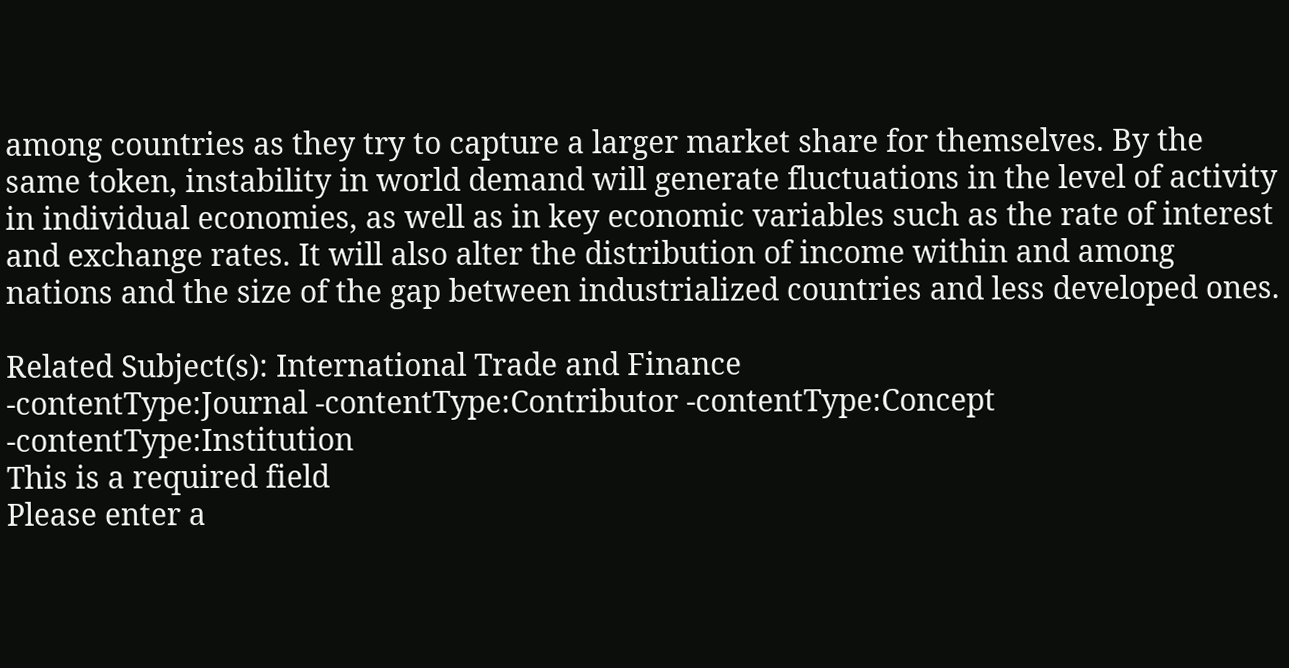among countries as they try to capture a larger market share for themselves. By the same token, instability in world demand will generate fluctuations in the level of activity in individual economies, as well as in key economic variables such as the rate of interest and exchange rates. It will also alter the distribution of income within and among nations and the size of the gap between industrialized countries and less developed ones.

Related Subject(s): International Trade and Finance
-contentType:Journal -contentType:Contributor -contentType:Concept -contentType:Institution
This is a required field
Please enter a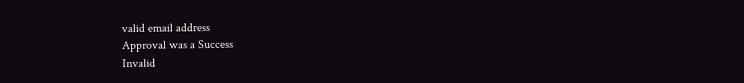valid email address
Approval was a Success
Invalid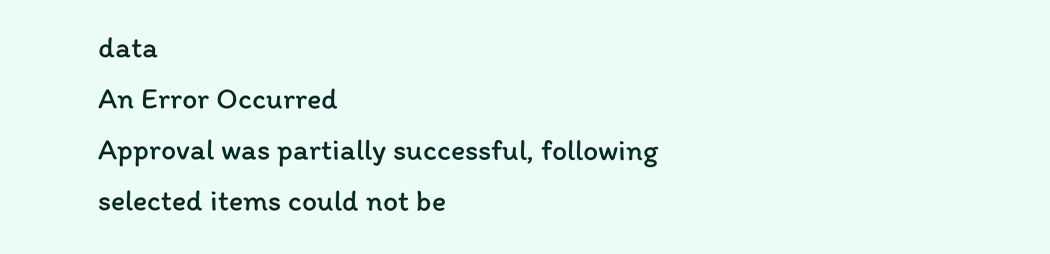data
An Error Occurred
Approval was partially successful, following selected items could not be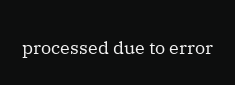processed due to error